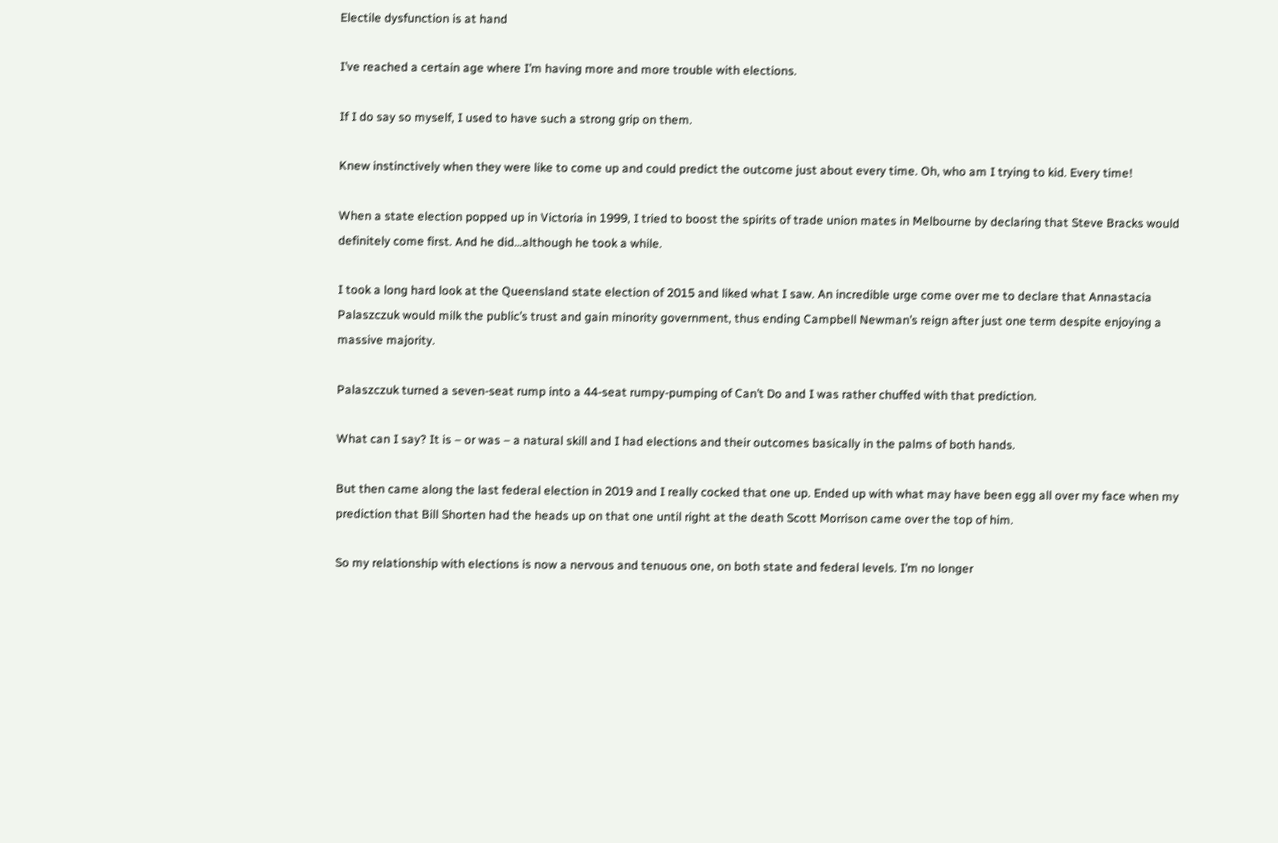Electile dysfunction is at hand

I’ve reached a certain age where I’m having more and more trouble with elections.

If I do say so myself, I used to have such a strong grip on them.

Knew instinctively when they were like to come up and could predict the outcome just about every time. Oh, who am I trying to kid. Every time!

When a state election popped up in Victoria in 1999, I tried to boost the spirits of trade union mates in Melbourne by declaring that Steve Bracks would definitely come first. And he did…although he took a while.

I took a long hard look at the Queensland state election of 2015 and liked what I saw. An incredible urge come over me to declare that Annastacia Palaszczuk would milk the public’s trust and gain minority government, thus ending Campbell Newman’s reign after just one term despite enjoying a massive majority.

Palaszczuk turned a seven-seat rump into a 44-seat rumpy-pumping of Can’t Do and I was rather chuffed with that prediction.

What can I say? It is – or was – a natural skill and I had elections and their outcomes basically in the palms of both hands.

But then came along the last federal election in 2019 and I really cocked that one up. Ended up with what may have been egg all over my face when my prediction that Bill Shorten had the heads up on that one until right at the death Scott Morrison came over the top of him.

So my relationship with elections is now a nervous and tenuous one, on both state and federal levels. I’m no longer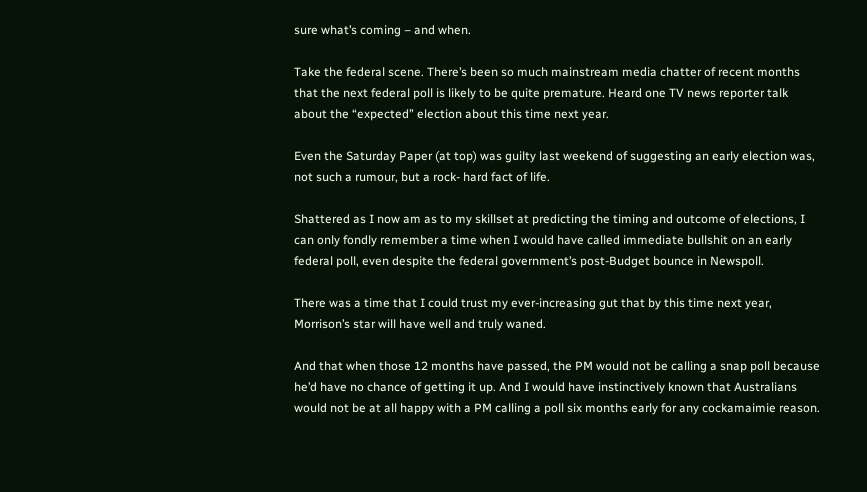sure what’s coming – and when.

Take the federal scene. There’s been so much mainstream media chatter of recent months that the next federal poll is likely to be quite premature. Heard one TV news reporter talk about the “expected” election about this time next year.

Even the Saturday Paper (at top) was guilty last weekend of suggesting an early election was, not such a rumour, but a rock- hard fact of life.

Shattered as I now am as to my skillset at predicting the timing and outcome of elections, I can only fondly remember a time when I would have called immediate bullshit on an early federal poll, even despite the federal government’s post-Budget bounce in Newspoll.

There was a time that I could trust my ever-increasing gut that by this time next year, Morrison’s star will have well and truly waned.

And that when those 12 months have passed, the PM would not be calling a snap poll because he’d have no chance of getting it up. And I would have instinctively known that Australians would not be at all happy with a PM calling a poll six months early for any cockamaimie reason.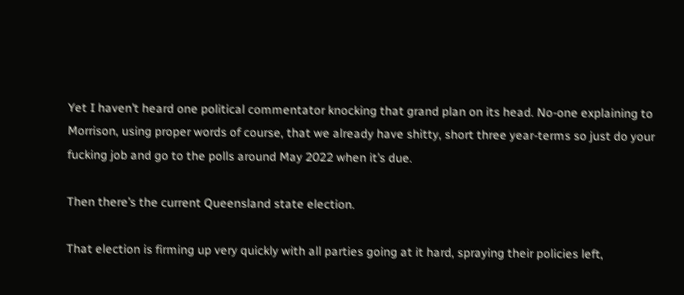Yet I haven’t heard one political commentator knocking that grand plan on its head. No-one explaining to Morrison, using proper words of course, that we already have shitty, short three year-terms so just do your fucking job and go to the polls around May 2022 when it’s due.

Then there’s the current Queensland state election.

That election is firming up very quickly with all parties going at it hard, spraying their policies left,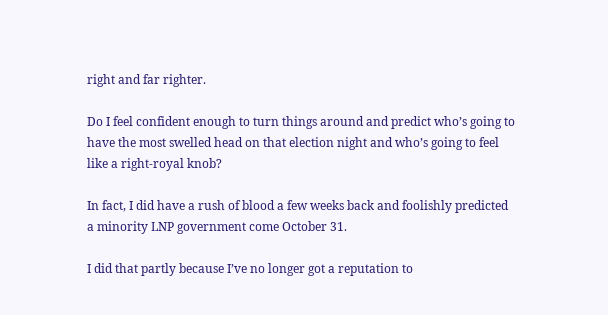right and far righter.

Do I feel confident enough to turn things around and predict who’s going to have the most swelled head on that election night and who’s going to feel like a right-royal knob?

In fact, I did have a rush of blood a few weeks back and foolishly predicted a minority LNP government come October 31.

I did that partly because I’ve no longer got a reputation to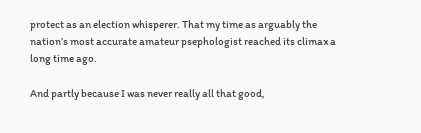protect as an election whisperer. That my time as arguably the nation’s most accurate amateur psephologist reached its climax a long time ago.

And partly because I was never really all that good,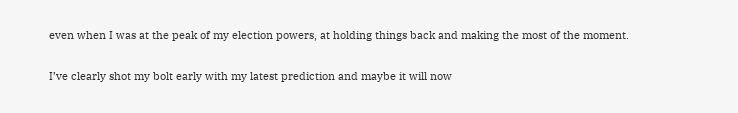even when I was at the peak of my election powers, at holding things back and making the most of the moment.

I’ve clearly shot my bolt early with my latest prediction and maybe it will now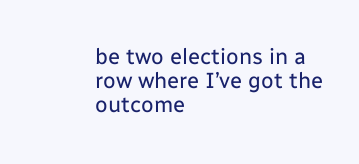be two elections in a row where I’ve got the outcome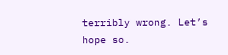terribly wrong. Let’s hope so.